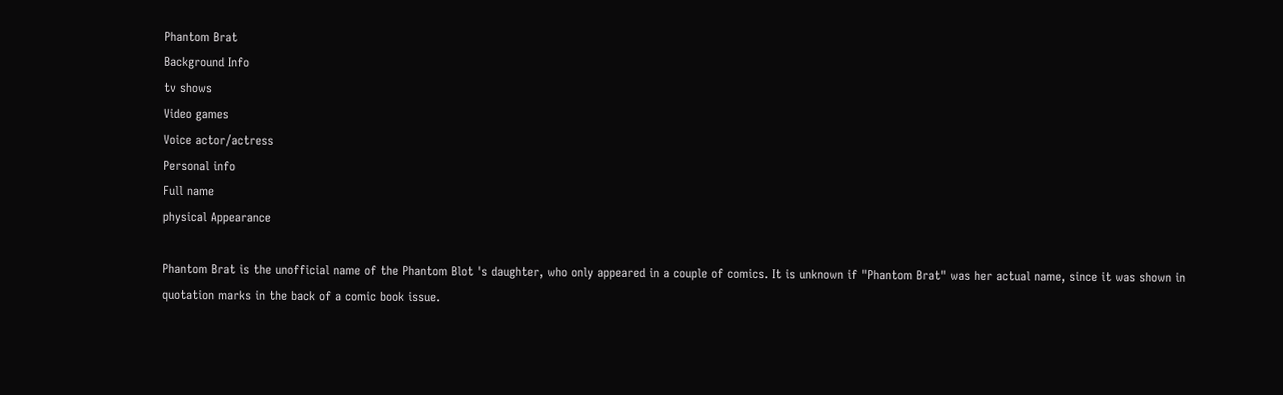Phantom Brat
Background Info
tv shows
Video games
Voice actor/actress
Personal info
Full name
physical Appearance

Phantom Brat is the unofficial name of the Phantom Blot 's daughter, who only appeared in a couple of comics. It is unknown if "Phantom Brat" was her actual name, since it was shown in quotation marks in the back of a comic book issue.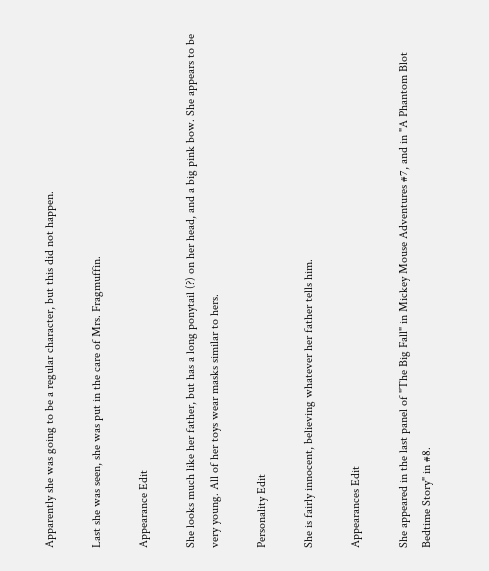Apparently she was going to be a regular character, but this did not happen.

Last she was seen, she was put in the care of Mrs. Fragmuffin.

Appearance Edit

She looks much like her father, but has a long ponytail (?) on her head, and a big pink bow. She appears to be very young. All of her toys wear masks similar to hers.

Personality Edit

She is fairly innocent, believing whatever her father tells him.

Appearances Edit

She appeared in the last panel of "The Big Fall" in Mickey Mouse Adventures #7, and in "A Phantom Blot Bedtime Story" in #8.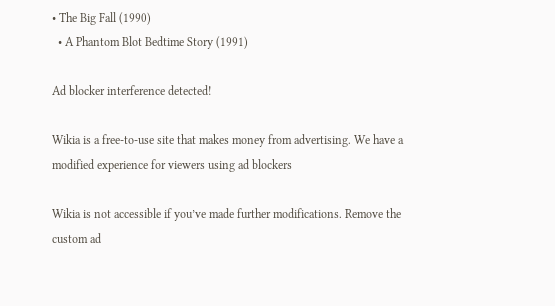• The Big Fall (1990)
  • A Phantom Blot Bedtime Story (1991)

Ad blocker interference detected!

Wikia is a free-to-use site that makes money from advertising. We have a modified experience for viewers using ad blockers

Wikia is not accessible if you’ve made further modifications. Remove the custom ad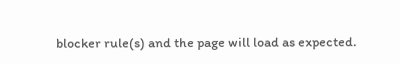blocker rule(s) and the page will load as expected.